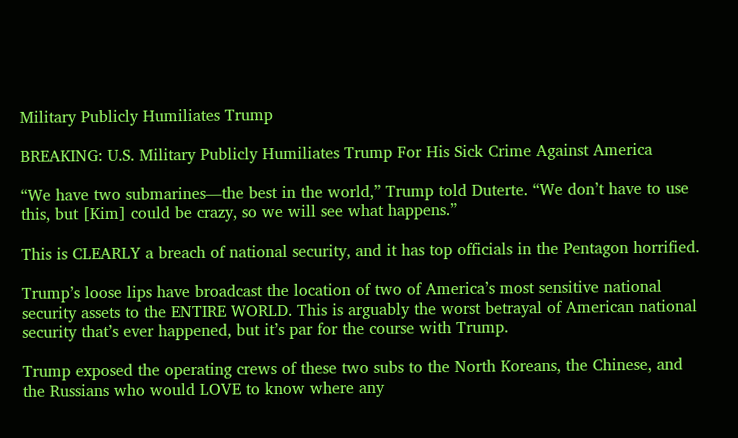Military Publicly Humiliates Trump

BREAKING: U.S. Military Publicly Humiliates Trump For His Sick Crime Against America

“We have two submarines—the best in the world,” Trump told Duterte. “We don’t have to use this, but [Kim] could be crazy, so we will see what happens.”

This is CLEARLY a breach of national security, and it has top officials in the Pentagon horrified.

Trump’s loose lips have broadcast the location of two of America’s most sensitive national security assets to the ENTIRE WORLD. This is arguably the worst betrayal of American national security that’s ever happened, but it’s par for the course with Trump.

Trump exposed the operating crews of these two subs to the North Koreans, the Chinese, and the Russians who would LOVE to know where any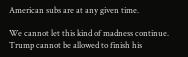American subs are at any given time.

We cannot let this kind of madness continue. Trump cannot be allowed to finish his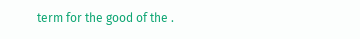term for the good of the .